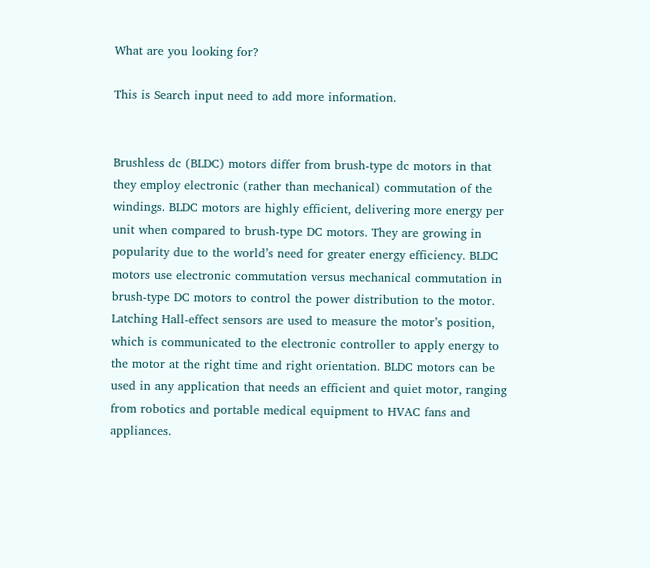What are you looking for?

This is Search input need to add more information.


Brushless dc (BLDC) motors differ from brush-type dc motors in that they employ electronic (rather than mechanical) commutation of the windings. BLDC motors are highly efficient, delivering more energy per unit when compared to brush-type DC motors. They are growing in popularity due to the world’s need for greater energy efficiency. BLDC motors use electronic commutation versus mechanical commutation in brush-type DC motors to control the power distribution to the motor. Latching Hall-effect sensors are used to measure the motor’s position, which is communicated to the electronic controller to apply energy to the motor at the right time and right orientation. BLDC motors can be used in any application that needs an efficient and quiet motor, ranging from robotics and portable medical equipment to HVAC fans and appliances.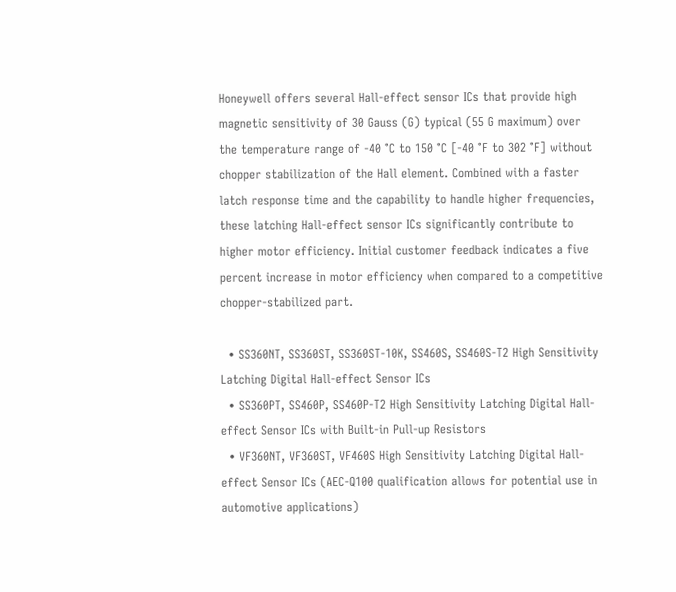Honeywell offers several Hall-effect sensor ICs that provide high magnetic sensitivity of 30 Gauss (G) typical (55 G maximum) over the temperature range of -40 °C to 150 °C [-40 °F to 302 °F] without chopper stabilization of the Hall element. Combined with a faster latch response time and the capability to handle higher frequencies, these latching Hall-effect sensor ICs significantly contribute to higher motor efficiency. Initial customer feedback indicates a five percent increase in motor efficiency when compared to a competitive chopper-stabilized part.

  • SS360NT, SS360ST, SS360ST-10K, SS460S, SS460S-T2 High Sensitivity Latching Digital Hall-effect Sensor ICs
  • SS360PT, SS460P, SS460P-T2 High Sensitivity Latching Digital Hall-effect Sensor ICs with Built-in Pull-up Resistors
  • VF360NT, VF360ST, VF460S High Sensitivity Latching Digital Hall-effect Sensor ICs (AEC-Q100 qualification allows for potential use in automotive applications)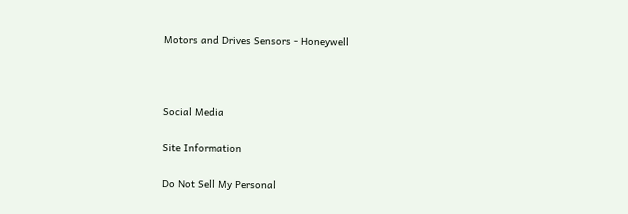Motors and Drives Sensors - Honeywell



Social Media

Site Information

Do Not Sell My Personal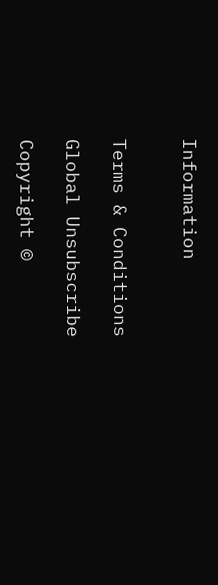Information


Terms & Conditions

Global Unsubscribe

Copyright ©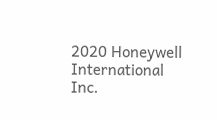2020 Honeywell International Inc.